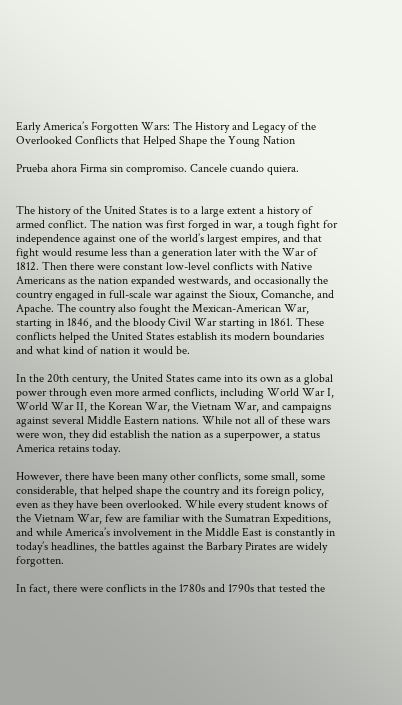Early America’s Forgotten Wars: The History and Legacy of the Overlooked Conflicts that Helped Shape the Young Nation

Prueba ahora Firma sin compromiso. Cancele cuando quiera.


The history of the United States is to a large extent a history of armed conflict. The nation was first forged in war, a tough fight for independence against one of the world’s largest empires, and that fight would resume less than a generation later with the War of 1812. Then there were constant low-level conflicts with Native Americans as the nation expanded westwards, and occasionally the country engaged in full-scale war against the Sioux, Comanche, and Apache. The country also fought the Mexican-American War, starting in 1846, and the bloody Civil War starting in 1861. These conflicts helped the United States establish its modern boundaries and what kind of nation it would be.

In the 20th century, the United States came into its own as a global power through even more armed conflicts, including World War I, World War II, the Korean War, the Vietnam War, and campaigns against several Middle Eastern nations. While not all of these wars were won, they did establish the nation as a superpower, a status America retains today.

However, there have been many other conflicts, some small, some considerable, that helped shape the country and its foreign policy, even as they have been overlooked. While every student knows of the Vietnam War, few are familiar with the Sumatran Expeditions, and while America’s involvement in the Middle East is constantly in today’s headlines, the battles against the Barbary Pirates are widely forgotten.

In fact, there were conflicts in the 1780s and 1790s that tested the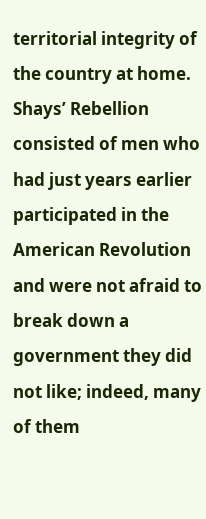territorial integrity of the country at home. Shays’ Rebellion consisted of men who had just years earlier participated in the American Revolution and were not afraid to break down a government they did not like; indeed, many of them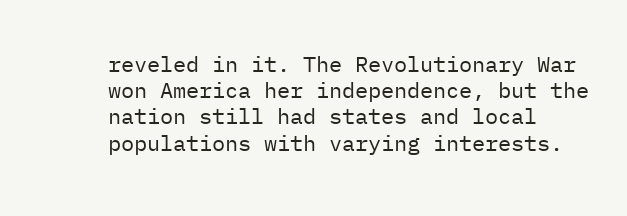reveled in it. The Revolutionary War won America her independence, but the nation still had states and local populations with varying interests.